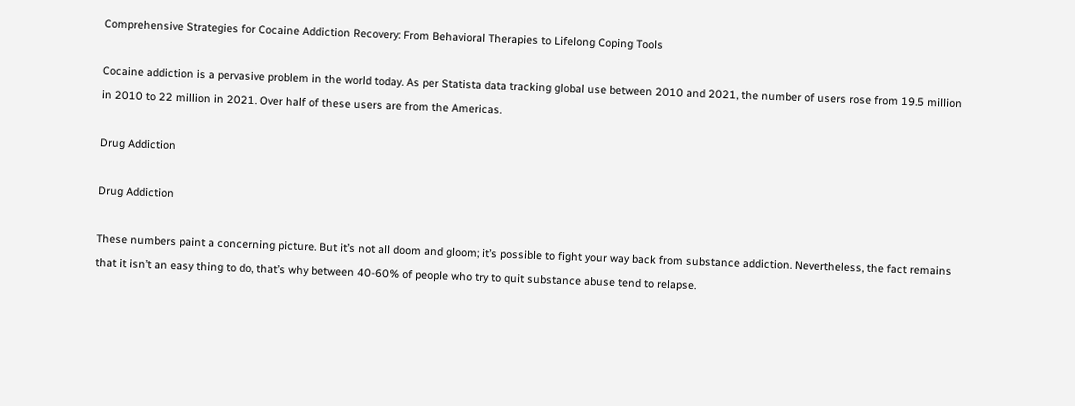Comprehensive Strategies for Cocaine Addiction Recovery: From Behavioral Therapies to Lifelong Coping Tools

Cocaine addiction is a pervasive problem in the world today. As per Statista data tracking global use between 2010 and 2021, the number of users rose from 19.5 million in 2010 to 22 million in 2021. Over half of these users are from the Americas.

Drug Addiction

Drug Addiction

These numbers paint a concerning picture. But it’s not all doom and gloom; it’s possible to fight your way back from substance addiction. Nevertheless, the fact remains that it isn’t an easy thing to do, that’s why between 40-60% of people who try to quit substance abuse tend to relapse.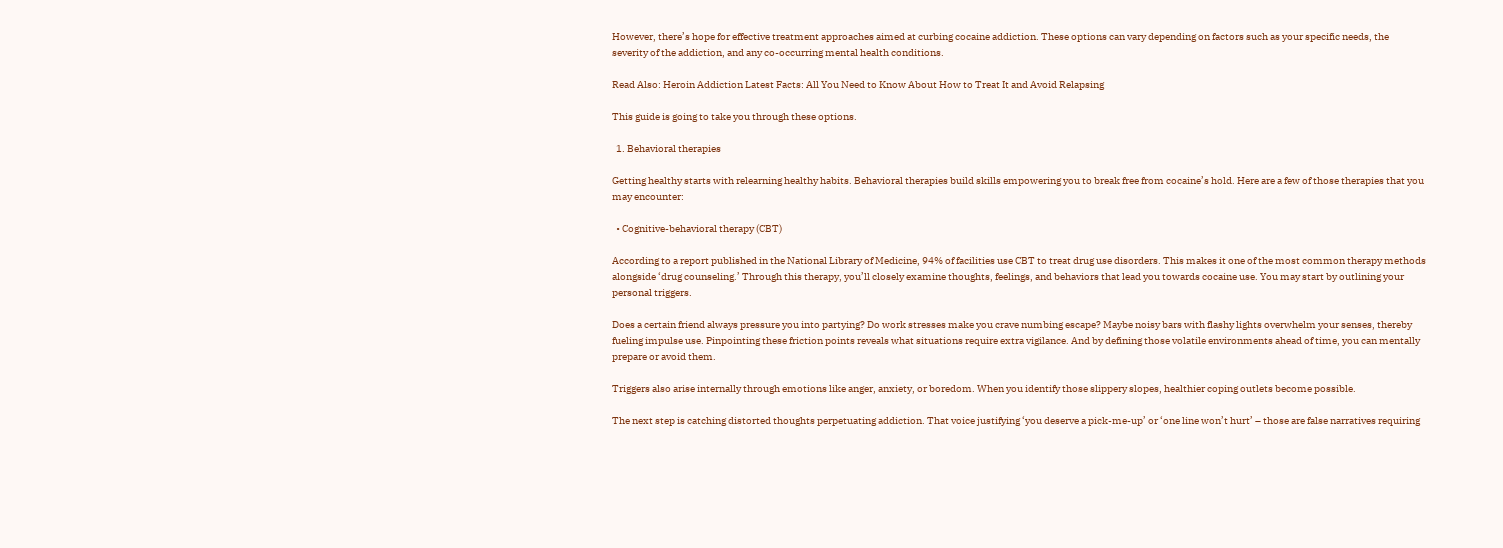However, there’s hope for effective treatment approaches aimed at curbing cocaine addiction. These options can vary depending on factors such as your specific needs, the severity of the addiction, and any co-occurring mental health conditions.

Read Also: Heroin Addiction Latest Facts: All You Need to Know About How to Treat It and Avoid Relapsing

This guide is going to take you through these options.

  1. Behavioral therapies

Getting healthy starts with relearning healthy habits. Behavioral therapies build skills empowering you to break free from cocaine’s hold. Here are a few of those therapies that you may encounter:

  • Cognitive-behavioral therapy (CBT)

According to a report published in the National Library of Medicine, 94% of facilities use CBT to treat drug use disorders. This makes it one of the most common therapy methods alongside ‘drug counseling.’ Through this therapy, you’ll closely examine thoughts, feelings, and behaviors that lead you towards cocaine use. You may start by outlining your personal triggers.

Does a certain friend always pressure you into partying? Do work stresses make you crave numbing escape? Maybe noisy bars with flashy lights overwhelm your senses, thereby fueling impulse use. Pinpointing these friction points reveals what situations require extra vigilance. And by defining those volatile environments ahead of time, you can mentally prepare or avoid them.

Triggers also arise internally through emotions like anger, anxiety, or boredom. When you identify those slippery slopes, healthier coping outlets become possible.

The next step is catching distorted thoughts perpetuating addiction. That voice justifying ‘you deserve a pick-me-up’ or ‘one line won’t hurt’ – those are false narratives requiring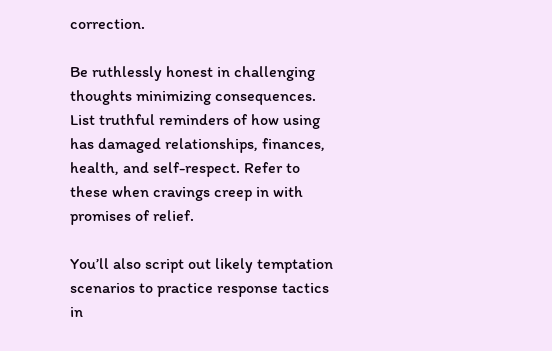correction.

Be ruthlessly honest in challenging thoughts minimizing consequences. List truthful reminders of how using has damaged relationships, finances, health, and self-respect. Refer to these when cravings creep in with promises of relief.

You’ll also script out likely temptation scenarios to practice response tactics in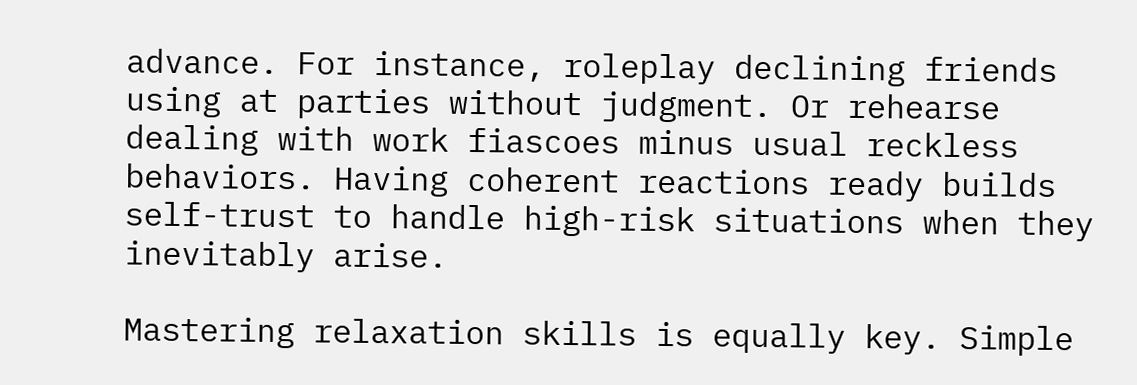advance. For instance, roleplay declining friends using at parties without judgment. Or rehearse dealing with work fiascoes minus usual reckless behaviors. Having coherent reactions ready builds self-trust to handle high-risk situations when they inevitably arise.

Mastering relaxation skills is equally key. Simple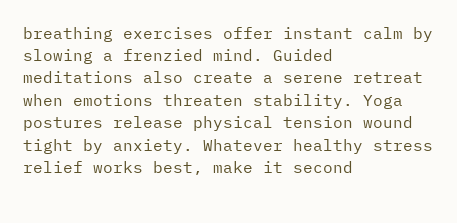breathing exercises offer instant calm by slowing a frenzied mind. Guided meditations also create a serene retreat when emotions threaten stability. Yoga postures release physical tension wound tight by anxiety. Whatever healthy stress relief works best, make it second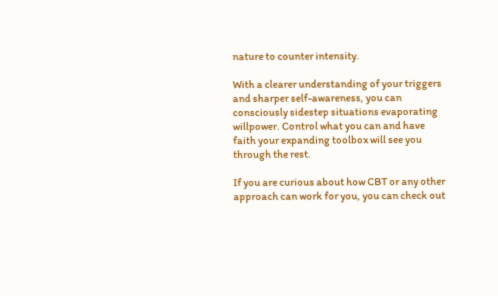nature to counter intensity.

With a clearer understanding of your triggers and sharper self-awareness, you can consciously sidestep situations evaporating willpower. Control what you can and have faith your expanding toolbox will see you through the rest.

If you are curious about how CBT or any other approach can work for you, you can check out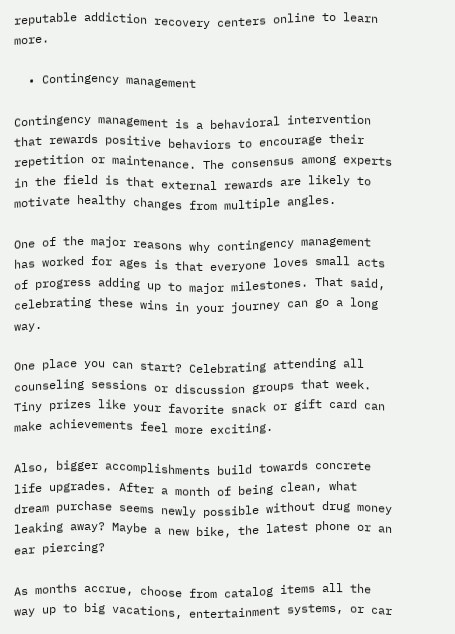reputable addiction recovery centers online to learn more.

  • Contingency management

Contingency management is a behavioral intervention that rewards positive behaviors to encourage their repetition or maintenance. The consensus among experts in the field is that external rewards are likely to motivate healthy changes from multiple angles.

One of the major reasons why contingency management has worked for ages is that everyone loves small acts of progress adding up to major milestones. That said, celebrating these wins in your journey can go a long way.

One place you can start? Celebrating attending all counseling sessions or discussion groups that week. Tiny prizes like your favorite snack or gift card can make achievements feel more exciting.

Also, bigger accomplishments build towards concrete life upgrades. After a month of being clean, what dream purchase seems newly possible without drug money leaking away? Maybe a new bike, the latest phone or an ear piercing?

As months accrue, choose from catalog items all the way up to big vacations, entertainment systems, or car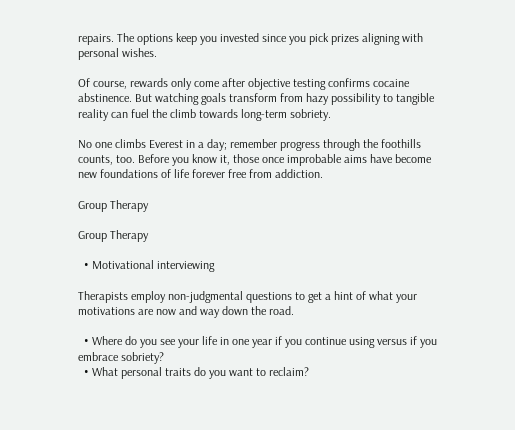repairs. The options keep you invested since you pick prizes aligning with personal wishes.

Of course, rewards only come after objective testing confirms cocaine abstinence. But watching goals transform from hazy possibility to tangible reality can fuel the climb towards long-term sobriety.

No one climbs Everest in a day; remember progress through the foothills counts, too. Before you know it, those once improbable aims have become new foundations of life forever free from addiction.

Group Therapy

Group Therapy

  • Motivational interviewing

Therapists employ non-judgmental questions to get a hint of what your motivations are now and way down the road.

  • Where do you see your life in one year if you continue using versus if you embrace sobriety?
  • What personal traits do you want to reclaim?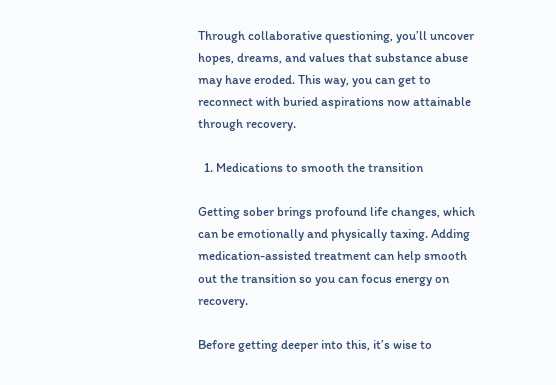Through collaborative questioning, you’ll uncover hopes, dreams, and values that substance abuse may have eroded. This way, you can get to reconnect with buried aspirations now attainable through recovery.

  1. Medications to smooth the transition

Getting sober brings profound life changes, which can be emotionally and physically taxing. Adding medication-assisted treatment can help smooth out the transition so you can focus energy on recovery.

Before getting deeper into this, it’s wise to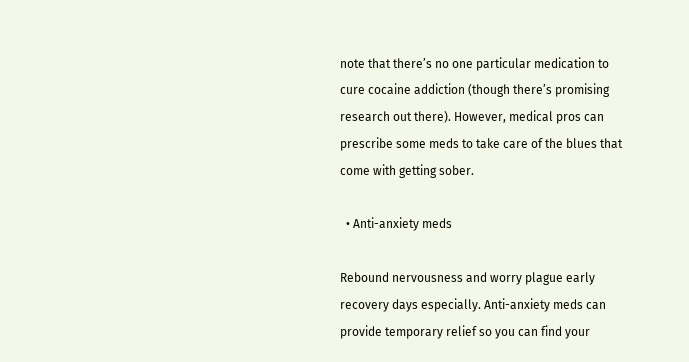note that there’s no one particular medication to cure cocaine addiction (though there’s promising research out there). However, medical pros can prescribe some meds to take care of the blues that come with getting sober.

  • Anti-anxiety meds

Rebound nervousness and worry plague early recovery days especially. Anti-anxiety meds can provide temporary relief so you can find your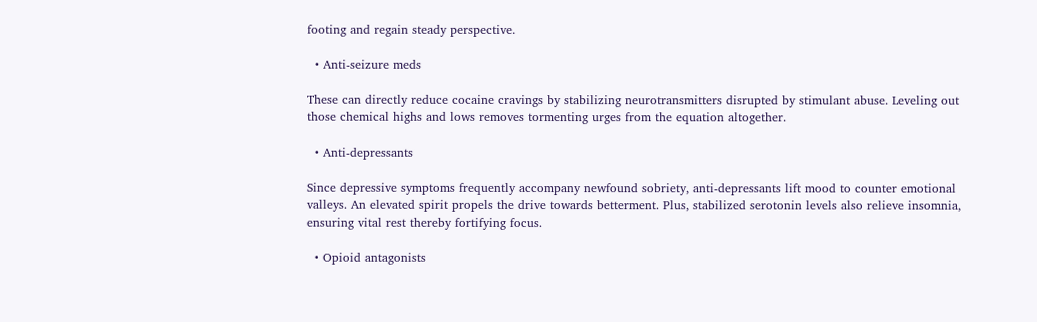footing and regain steady perspective.

  • Anti-seizure meds

These can directly reduce cocaine cravings by stabilizing neurotransmitters disrupted by stimulant abuse. Leveling out those chemical highs and lows removes tormenting urges from the equation altogether.

  • Anti-depressants

Since depressive symptoms frequently accompany newfound sobriety, anti-depressants lift mood to counter emotional valleys. An elevated spirit propels the drive towards betterment. Plus, stabilized serotonin levels also relieve insomnia, ensuring vital rest thereby fortifying focus.

  • Opioid antagonists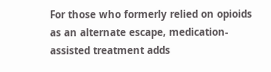For those who formerly relied on opioids as an alternate escape, medication-assisted treatment adds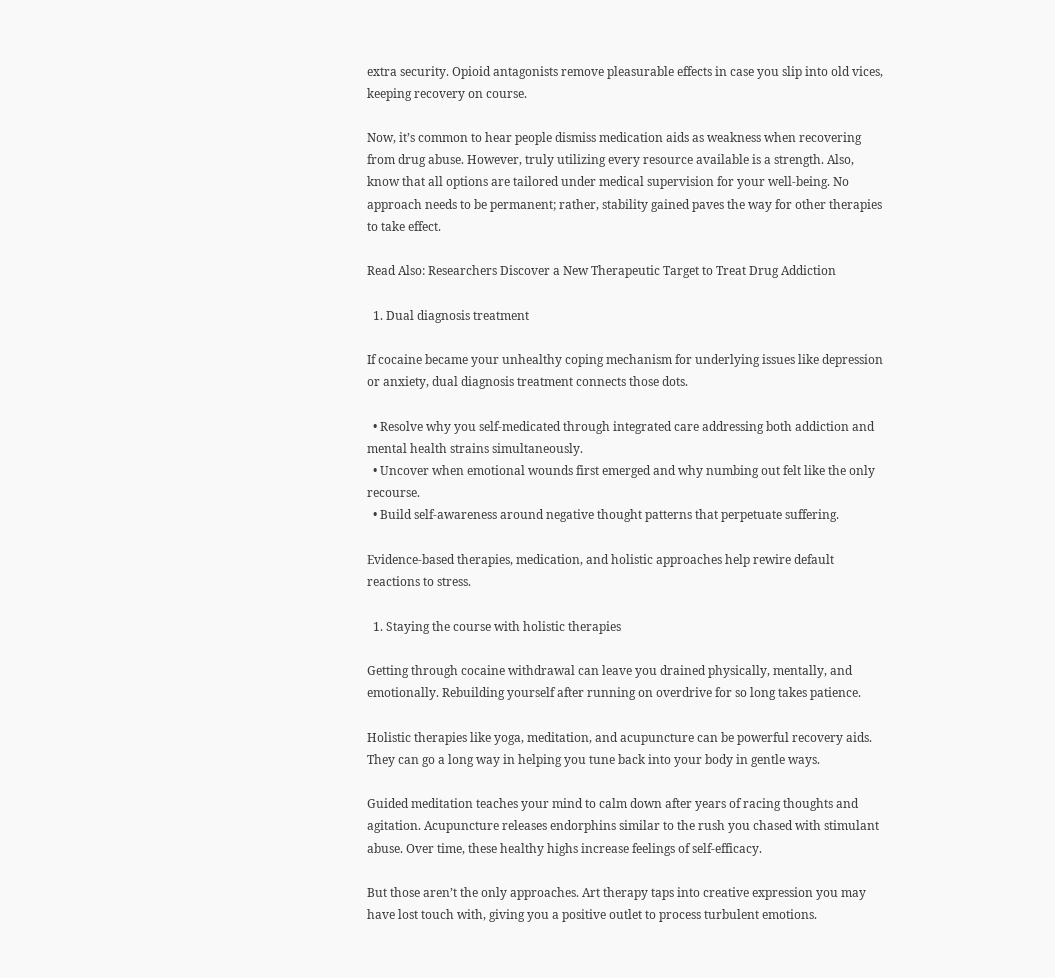extra security. Opioid antagonists remove pleasurable effects in case you slip into old vices, keeping recovery on course.

Now, it’s common to hear people dismiss medication aids as weakness when recovering from drug abuse. However, truly utilizing every resource available is a strength. Also, know that all options are tailored under medical supervision for your well-being. No approach needs to be permanent; rather, stability gained paves the way for other therapies to take effect.

Read Also: Researchers Discover a New Therapeutic Target to Treat Drug Addiction

  1. Dual diagnosis treatment

If cocaine became your unhealthy coping mechanism for underlying issues like depression or anxiety, dual diagnosis treatment connects those dots.

  • Resolve why you self-medicated through integrated care addressing both addiction and mental health strains simultaneously.
  • Uncover when emotional wounds first emerged and why numbing out felt like the only recourse.
  • Build self-awareness around negative thought patterns that perpetuate suffering.

Evidence-based therapies, medication, and holistic approaches help rewire default reactions to stress.

  1. Staying the course with holistic therapies

Getting through cocaine withdrawal can leave you drained physically, mentally, and emotionally. Rebuilding yourself after running on overdrive for so long takes patience.

Holistic therapies like yoga, meditation, and acupuncture can be powerful recovery aids. They can go a long way in helping you tune back into your body in gentle ways.

Guided meditation teaches your mind to calm down after years of racing thoughts and agitation. Acupuncture releases endorphins similar to the rush you chased with stimulant abuse. Over time, these healthy highs increase feelings of self-efficacy.

But those aren’t the only approaches. Art therapy taps into creative expression you may have lost touch with, giving you a positive outlet to process turbulent emotions.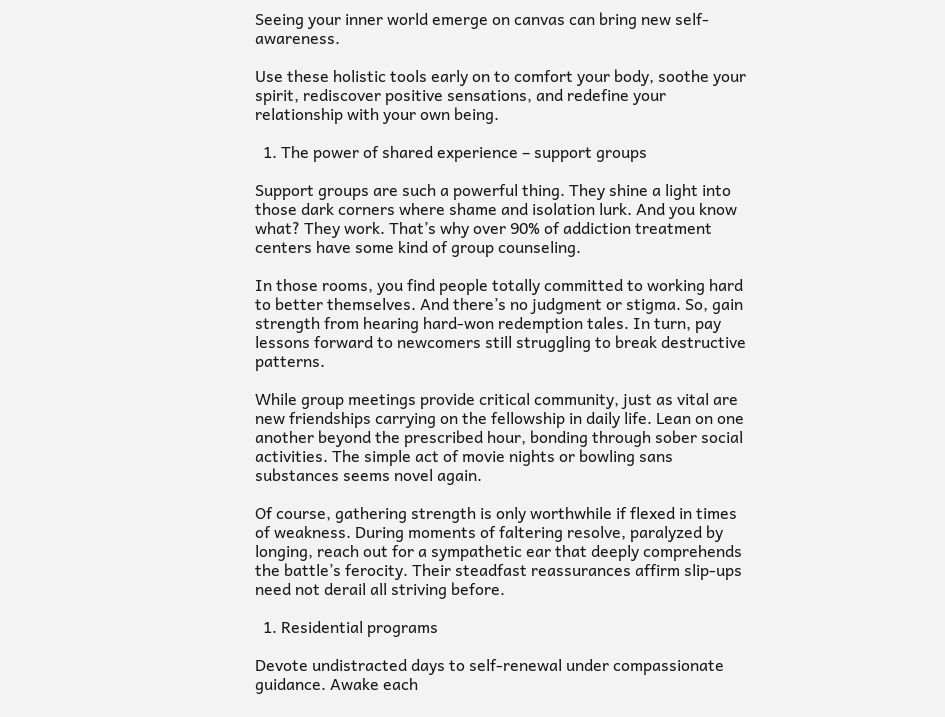Seeing your inner world emerge on canvas can bring new self-awareness.

Use these holistic tools early on to comfort your body, soothe your spirit, rediscover positive sensations, and redefine your relationship with your own being.

  1. The power of shared experience – support groups

Support groups are such a powerful thing. They shine a light into those dark corners where shame and isolation lurk. And you know what? They work. That’s why over 90% of addiction treatment centers have some kind of group counseling.

In those rooms, you find people totally committed to working hard to better themselves. And there’s no judgment or stigma. So, gain strength from hearing hard-won redemption tales. In turn, pay lessons forward to newcomers still struggling to break destructive patterns.

While group meetings provide critical community, just as vital are new friendships carrying on the fellowship in daily life. Lean on one another beyond the prescribed hour, bonding through sober social activities. The simple act of movie nights or bowling sans substances seems novel again.

Of course, gathering strength is only worthwhile if flexed in times of weakness. During moments of faltering resolve, paralyzed by longing, reach out for a sympathetic ear that deeply comprehends the battle’s ferocity. Their steadfast reassurances affirm slip-ups need not derail all striving before.

  1. Residential programs

Devote undistracted days to self-renewal under compassionate guidance. Awake each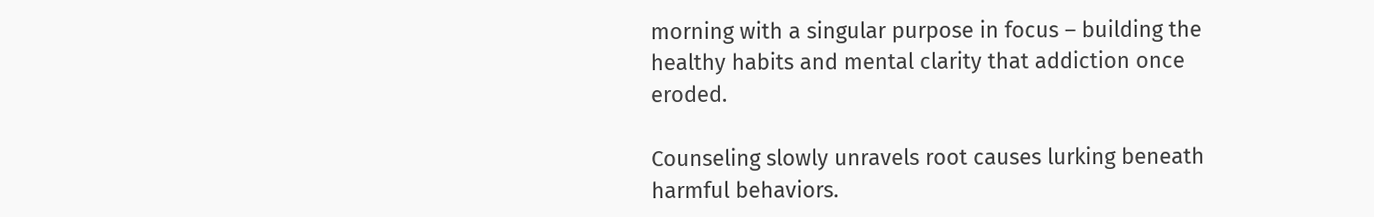morning with a singular purpose in focus – building the healthy habits and mental clarity that addiction once eroded.

Counseling slowly unravels root causes lurking beneath harmful behaviors.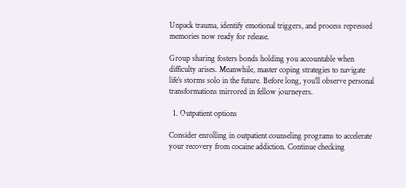Unpack trauma, identify emotional triggers, and process repressed memories now ready for release.

Group sharing fosters bonds holding you accountable when difficulty arises. Meanwhile, master coping strategies to navigate life’s storms solo in the future. Before long, you’ll observe personal transformations mirrored in fellow journeyers.

  1. Outpatient options

Consider enrolling in outpatient counseling programs to accelerate your recovery from cocaine addiction. Continue checking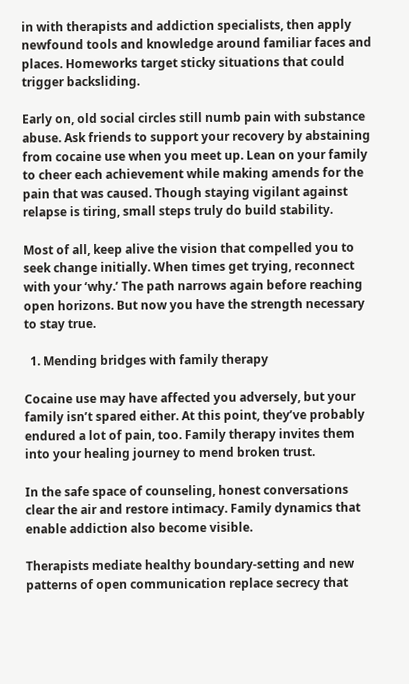in with therapists and addiction specialists, then apply newfound tools and knowledge around familiar faces and places. Homeworks target sticky situations that could trigger backsliding.

Early on, old social circles still numb pain with substance abuse. Ask friends to support your recovery by abstaining from cocaine use when you meet up. Lean on your family to cheer each achievement while making amends for the pain that was caused. Though staying vigilant against relapse is tiring, small steps truly do build stability.

Most of all, keep alive the vision that compelled you to seek change initially. When times get trying, reconnect with your ‘why.’ The path narrows again before reaching open horizons. But now you have the strength necessary to stay true.

  1. Mending bridges with family therapy

Cocaine use may have affected you adversely, but your family isn’t spared either. At this point, they’ve probably endured a lot of pain, too. Family therapy invites them into your healing journey to mend broken trust.

In the safe space of counseling, honest conversations clear the air and restore intimacy. Family dynamics that enable addiction also become visible.

Therapists mediate healthy boundary-setting and new patterns of open communication replace secrecy that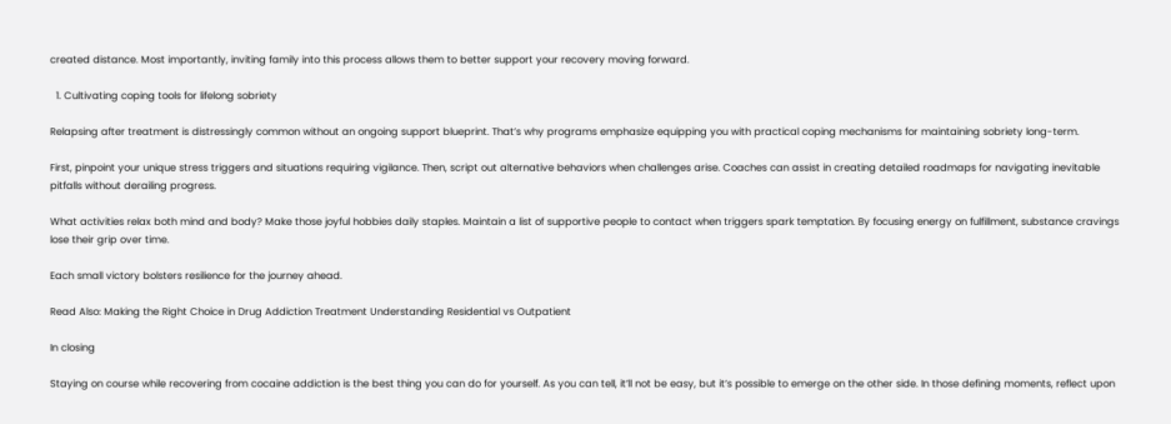created distance. Most importantly, inviting family into this process allows them to better support your recovery moving forward.

  1. Cultivating coping tools for lifelong sobriety

Relapsing after treatment is distressingly common without an ongoing support blueprint. That’s why programs emphasize equipping you with practical coping mechanisms for maintaining sobriety long-term.

First, pinpoint your unique stress triggers and situations requiring vigilance. Then, script out alternative behaviors when challenges arise. Coaches can assist in creating detailed roadmaps for navigating inevitable pitfalls without derailing progress.

What activities relax both mind and body? Make those joyful hobbies daily staples. Maintain a list of supportive people to contact when triggers spark temptation. By focusing energy on fulfillment, substance cravings lose their grip over time.

Each small victory bolsters resilience for the journey ahead.

Read Also: Making the Right Choice in Drug Addiction Treatment Understanding Residential vs Outpatient

In closing

Staying on course while recovering from cocaine addiction is the best thing you can do for yourself. As you can tell, it’ll not be easy, but it’s possible to emerge on the other side. In those defining moments, reflect upon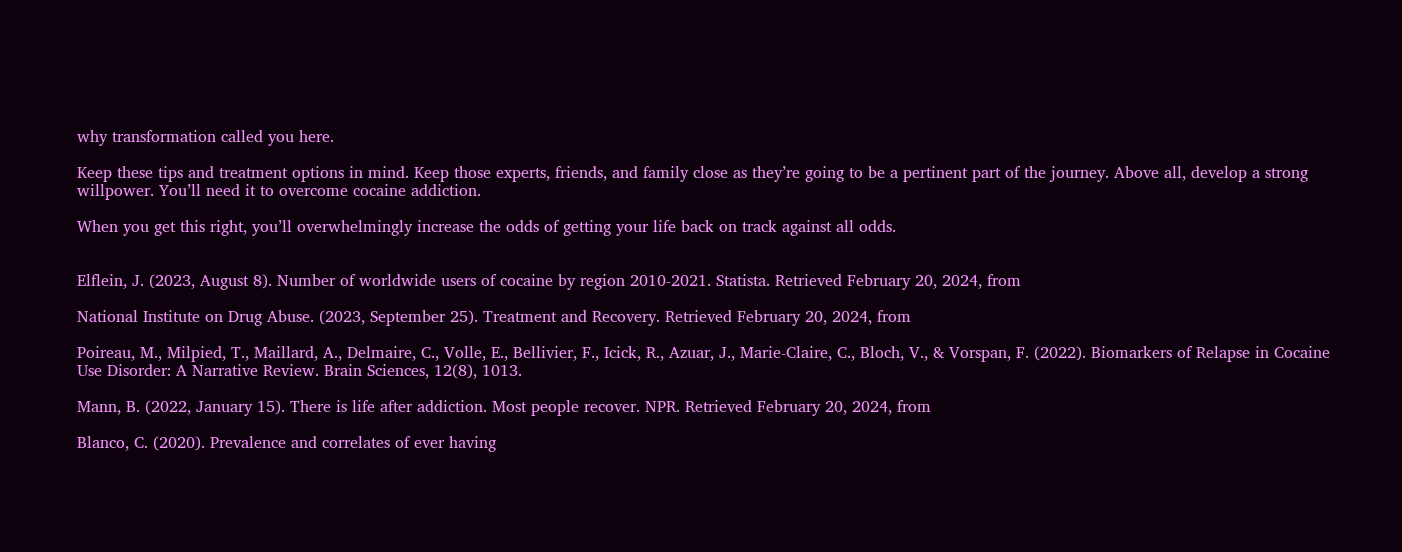why transformation called you here.

Keep these tips and treatment options in mind. Keep those experts, friends, and family close as they’re going to be a pertinent part of the journey. Above all, develop a strong willpower. You’ll need it to overcome cocaine addiction.

When you get this right, you’ll overwhelmingly increase the odds of getting your life back on track against all odds.


Elflein, J. (2023, August 8). Number of worldwide users of cocaine by region 2010-2021. Statista. Retrieved February 20, 2024, from

National Institute on Drug Abuse. (2023, September 25). Treatment and Recovery. Retrieved February 20, 2024, from

Poireau, M., Milpied, T., Maillard, A., Delmaire, C., Volle, E., Bellivier, F., Icick, R., Azuar, J., Marie-Claire, C., Bloch, V., & Vorspan, F. (2022). Biomarkers of Relapse in Cocaine Use Disorder: A Narrative Review. Brain Sciences, 12(8), 1013.

Mann, B. (2022, January 15). There is life after addiction. Most people recover. NPR. Retrieved February 20, 2024, from

Blanco, C. (2020). Prevalence and correlates of ever having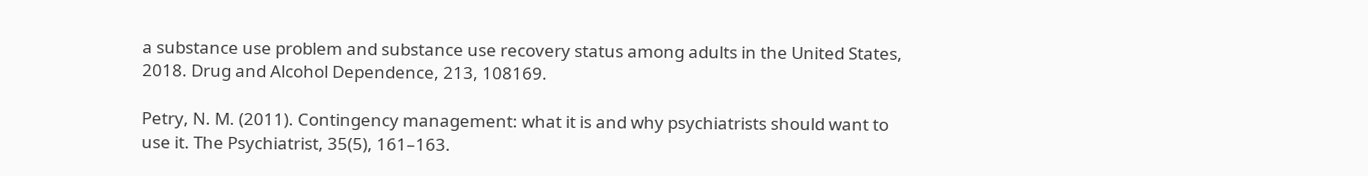a substance use problem and substance use recovery status among adults in the United States, 2018. Drug and Alcohol Dependence, 213, 108169.

Petry, N. M. (2011). Contingency management: what it is and why psychiatrists should want to use it. The Psychiatrist, 35(5), 161–163.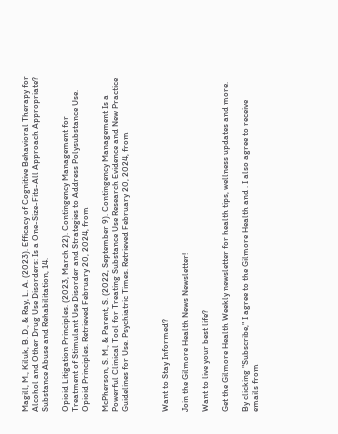Magill, M., Kiluk, B. D., & Ray, L. A. (2023). Efficacy of Cognitive Behavioral Therapy for Alcohol and Other Drug Use Disorders: Is a One-Size-Fits-All Approach Appropriate? Substance Abuse and Rehabilitation, 14.

Opioid Litigation Principles. (2023, March 22). Contingency Management for Treatment of Stimulant Use Disorder and Strategies to Address Polysubstance Use. Opioid Principles. Retrieved February 20, 2024, from

McPherson, S. M., & Parent, S. (2022, September 9). Contingency Management Is a Powerful Clinical Tool for Treating Substance Use Research Evidence and New Practice Guidelines for Use. Psychiatric Times. Retrieved February 20, 2024, from



Want to Stay Informed?

Join the Gilmore Health News Newsletter!

Want to live your best life?

Get the Gilmore Health Weekly newsletter for health tips, wellness updates and more.

By clicking "Subscribe," I agree to the Gilmore Health and . I also agree to receive emails from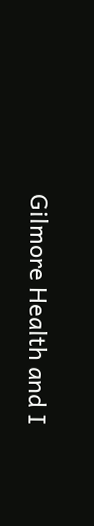Gilmore Health and I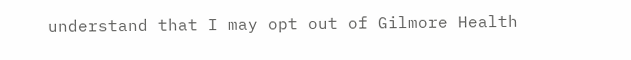understand that I may opt out of Gilmore Health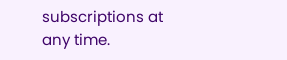subscriptions at any time.